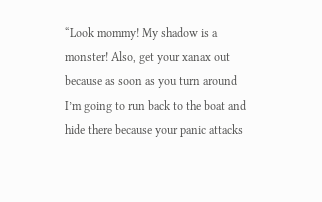“Look mommy! My shadow is a monster! Also, get your xanax out because as soon as you turn around I’m going to run back to the boat and hide there because your panic attacks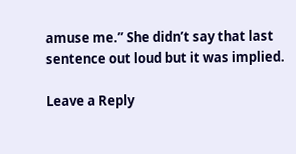amuse me.” She didn’t say that last sentence out loud but it was implied.

Leave a Reply